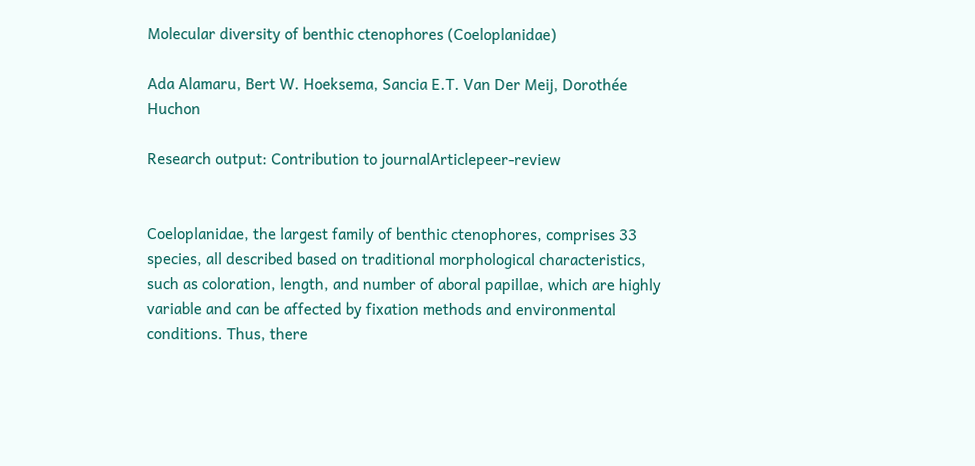Molecular diversity of benthic ctenophores (Coeloplanidae)

Ada Alamaru, Bert W. Hoeksema, Sancia E.T. Van Der Meij, Dorothée Huchon

Research output: Contribution to journalArticlepeer-review


Coeloplanidae, the largest family of benthic ctenophores, comprises 33 species, all described based on traditional morphological characteristics, such as coloration, length, and number of aboral papillae, which are highly variable and can be affected by fixation methods and environmental conditions. Thus, there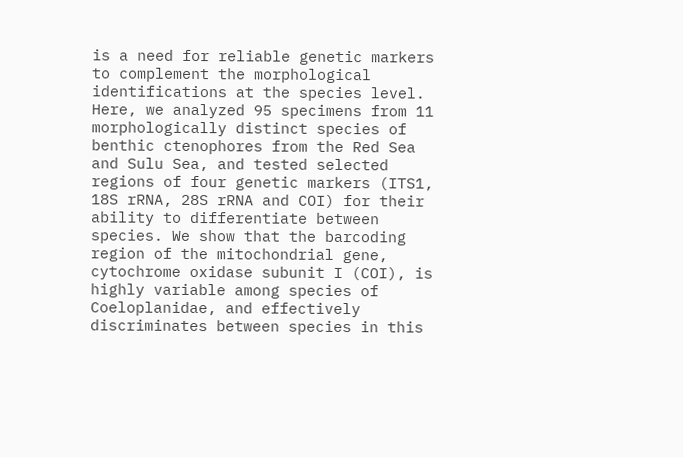is a need for reliable genetic markers to complement the morphological identifications at the species level. Here, we analyzed 95 specimens from 11 morphologically distinct species of benthic ctenophores from the Red Sea and Sulu Sea, and tested selected regions of four genetic markers (ITS1, 18S rRNA, 28S rRNA and COI) for their ability to differentiate between species. We show that the barcoding region of the mitochondrial gene, cytochrome oxidase subunit I (COI), is highly variable among species of Coeloplanidae, and effectively discriminates between species in this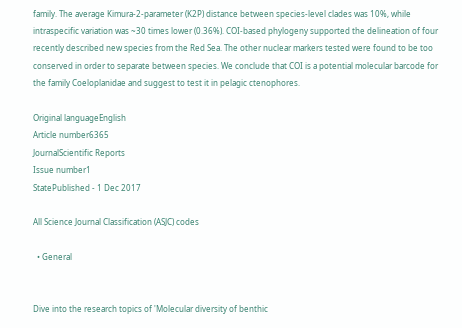family. The average Kimura-2-parameter (K2P) distance between species-level clades was 10%, while intraspecific variation was ~30 times lower (0.36%). COI-based phylogeny supported the delineation of four recently described new species from the Red Sea. The other nuclear markers tested were found to be too conserved in order to separate between species. We conclude that COI is a potential molecular barcode for the family Coeloplanidae and suggest to test it in pelagic ctenophores.

Original languageEnglish
Article number6365
JournalScientific Reports
Issue number1
StatePublished - 1 Dec 2017

All Science Journal Classification (ASJC) codes

  • General


Dive into the research topics of 'Molecular diversity of benthic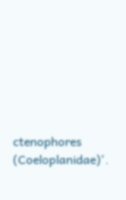ctenophores (Coeloplanidae)'.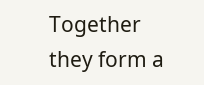Together they form a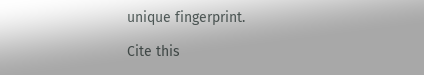unique fingerprint.

Cite this